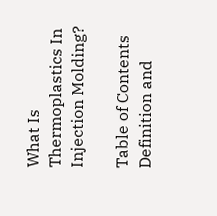What Is Thermoplastics In Injection Molding?

Table of Contents
Definition and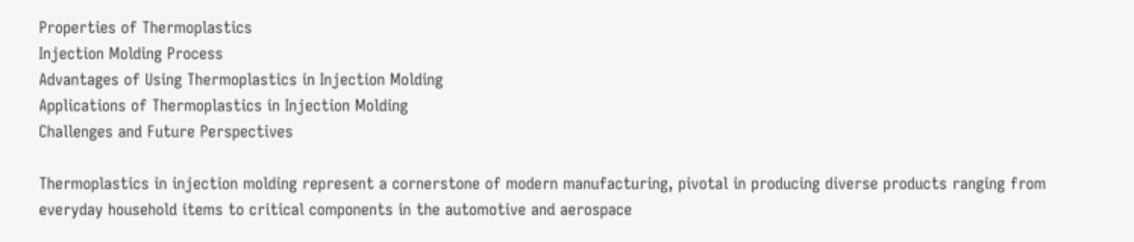Properties of Thermoplastics
Injection Molding Process
Advantages of Using Thermoplastics in Injection Molding
Applications of Thermoplastics in Injection Molding
Challenges and Future Perspectives

Thermoplastics in injection molding represent a cornerstone of modern manufacturing, pivotal in producing diverse products ranging from everyday household items to critical components in the automotive and aerospace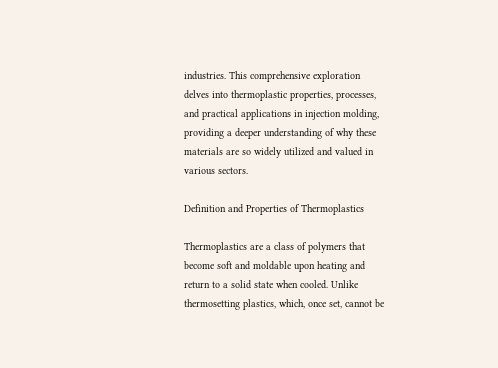industries. This comprehensive exploration delves into thermoplastic properties, processes, and practical applications in injection molding, providing a deeper understanding of why these materials are so widely utilized and valued in various sectors.

Definition and Properties of Thermoplastics

Thermoplastics are a class of polymers that become soft and moldable upon heating and return to a solid state when cooled. Unlike thermosetting plastics, which, once set, cannot be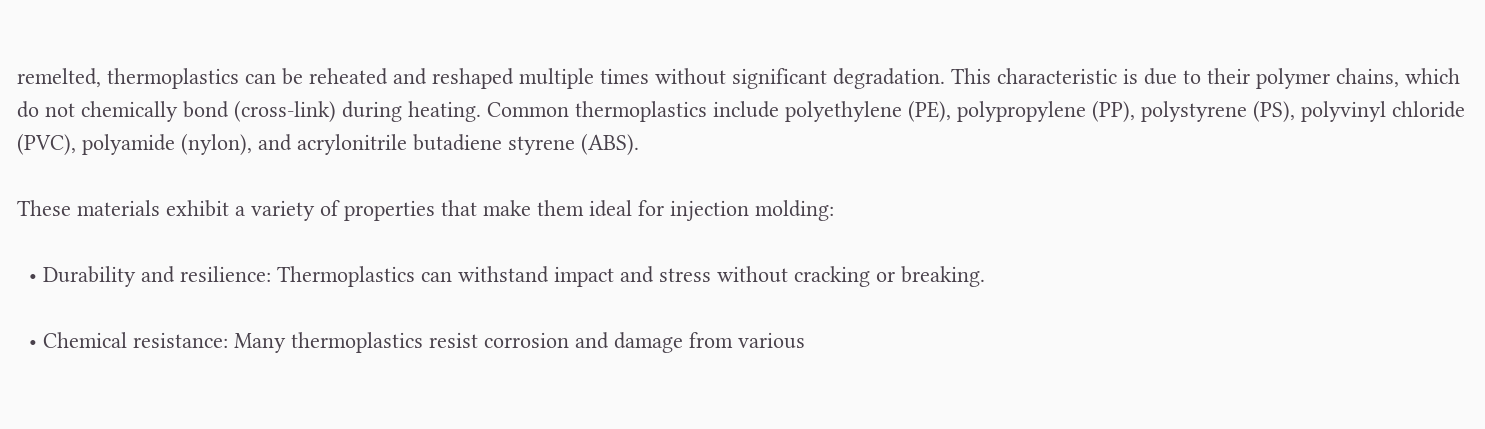remelted, thermoplastics can be reheated and reshaped multiple times without significant degradation. This characteristic is due to their polymer chains, which do not chemically bond (cross-link) during heating. Common thermoplastics include polyethylene (PE), polypropylene (PP), polystyrene (PS), polyvinyl chloride (PVC), polyamide (nylon), and acrylonitrile butadiene styrene (ABS).

These materials exhibit a variety of properties that make them ideal for injection molding:

  • Durability and resilience: Thermoplastics can withstand impact and stress without cracking or breaking.

  • Chemical resistance: Many thermoplastics resist corrosion and damage from various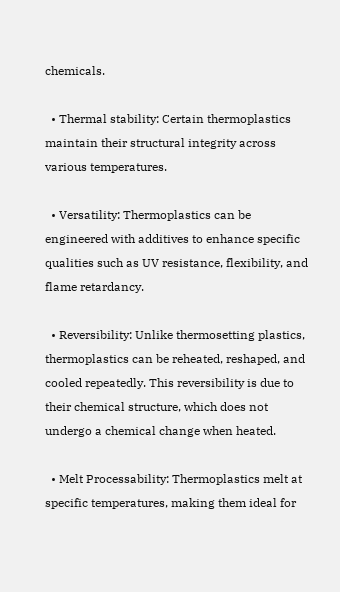chemicals.

  • Thermal stability: Certain thermoplastics maintain their structural integrity across various temperatures.

  • Versatility: Thermoplastics can be engineered with additives to enhance specific qualities such as UV resistance, flexibility, and flame retardancy.

  • Reversibility: Unlike thermosetting plastics, thermoplastics can be reheated, reshaped, and cooled repeatedly. This reversibility is due to their chemical structure, which does not undergo a chemical change when heated.

  • Melt Processability: Thermoplastics melt at specific temperatures, making them ideal for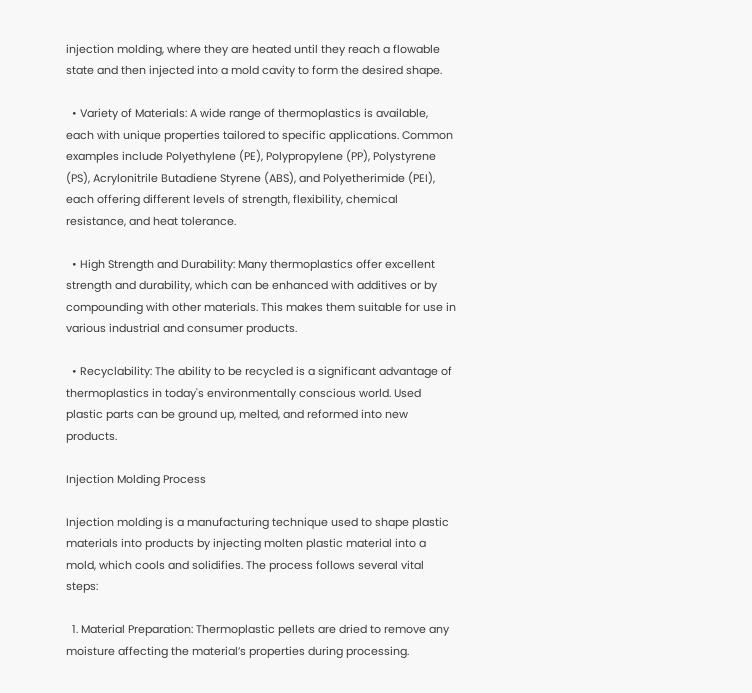injection molding, where they are heated until they reach a flowable state and then injected into a mold cavity to form the desired shape.

  • Variety of Materials: A wide range of thermoplastics is available, each with unique properties tailored to specific applications. Common examples include Polyethylene (PE), Polypropylene (PP), Polystyrene (PS), Acrylonitrile Butadiene Styrene (ABS), and Polyetherimide (PEI), each offering different levels of strength, flexibility, chemical resistance, and heat tolerance.

  • High Strength and Durability: Many thermoplastics offer excellent strength and durability, which can be enhanced with additives or by compounding with other materials. This makes them suitable for use in various industrial and consumer products.

  • Recyclability: The ability to be recycled is a significant advantage of thermoplastics in today's environmentally conscious world. Used plastic parts can be ground up, melted, and reformed into new products.

Injection Molding Process

Injection molding is a manufacturing technique used to shape plastic materials into products by injecting molten plastic material into a mold, which cools and solidifies. The process follows several vital steps:

  1. Material Preparation: Thermoplastic pellets are dried to remove any moisture affecting the material’s properties during processing.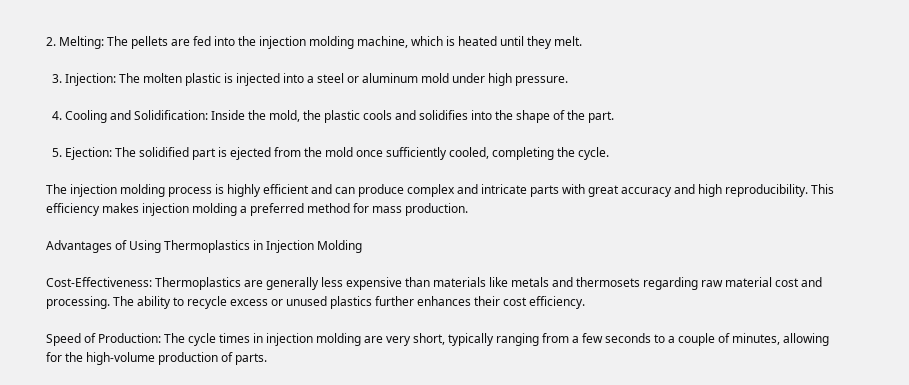2. Melting: The pellets are fed into the injection molding machine, which is heated until they melt.

  3. Injection: The molten plastic is injected into a steel or aluminum mold under high pressure.

  4. Cooling and Solidification: Inside the mold, the plastic cools and solidifies into the shape of the part.

  5. Ejection: The solidified part is ejected from the mold once sufficiently cooled, completing the cycle.

The injection molding process is highly efficient and can produce complex and intricate parts with great accuracy and high reproducibility. This efficiency makes injection molding a preferred method for mass production.

Advantages of Using Thermoplastics in Injection Molding

Cost-Effectiveness: Thermoplastics are generally less expensive than materials like metals and thermosets regarding raw material cost and processing. The ability to recycle excess or unused plastics further enhances their cost efficiency.

Speed of Production: The cycle times in injection molding are very short, typically ranging from a few seconds to a couple of minutes, allowing for the high-volume production of parts.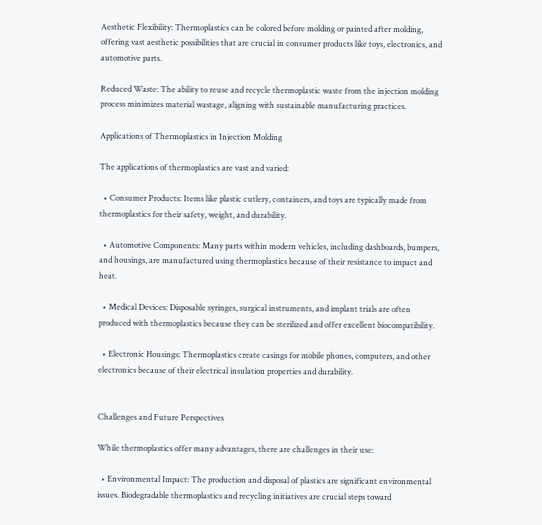Aesthetic Flexibility: Thermoplastics can be colored before molding or painted after molding, offering vast aesthetic possibilities that are crucial in consumer products like toys, electronics, and automotive parts.

Reduced Waste: The ability to reuse and recycle thermoplastic waste from the injection molding process minimizes material wastage, aligning with sustainable manufacturing practices.

Applications of Thermoplastics in Injection Molding

The applications of thermoplastics are vast and varied:

  • Consumer Products: Items like plastic cutlery, containers, and toys are typically made from thermoplastics for their safety, weight, and durability.

  • Automotive Components: Many parts within modern vehicles, including dashboards, bumpers, and housings, are manufactured using thermoplastics because of their resistance to impact and heat.

  • Medical Devices: Disposable syringes, surgical instruments, and implant trials are often produced with thermoplastics because they can be sterilized and offer excellent biocompatibility.

  • Electronic Housings: Thermoplastics create casings for mobile phones, computers, and other electronics because of their electrical insulation properties and durability.


Challenges and Future Perspectives

While thermoplastics offer many advantages, there are challenges in their use:

  • Environmental Impact: The production and disposal of plastics are significant environmental issues. Biodegradable thermoplastics and recycling initiatives are crucial steps toward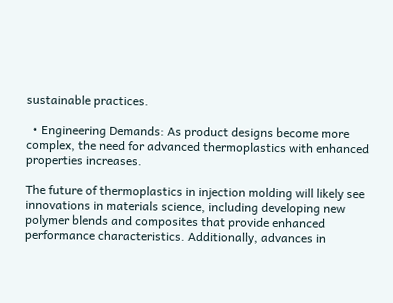sustainable practices.

  • Engineering Demands: As product designs become more complex, the need for advanced thermoplastics with enhanced properties increases.

The future of thermoplastics in injection molding will likely see innovations in materials science, including developing new polymer blends and composites that provide enhanced performance characteristics. Additionally, advances in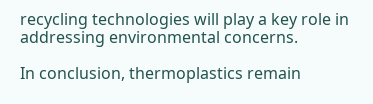recycling technologies will play a key role in addressing environmental concerns.

In conclusion, thermoplastics remain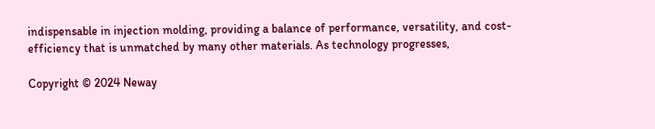indispensable in injection molding, providing a balance of performance, versatility, and cost-efficiency that is unmatched by many other materials. As technology progresses,

Copyright © 2024 Neway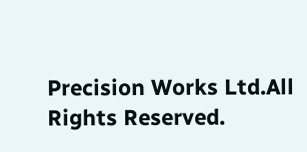Precision Works Ltd.All Rights Reserved.